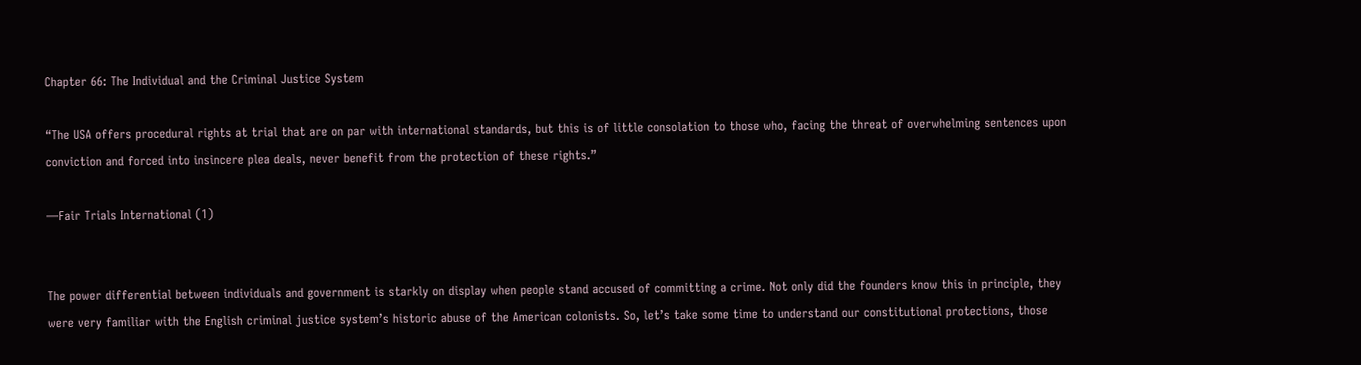Chapter 66: The Individual and the Criminal Justice System

“The USA offers procedural rights at trial that are on par with international standards, but this is of little consolation to those who, facing the threat of overwhelming sentences upon conviction and forced into insincere plea deals, never benefit from the protection of these rights.”

—Fair Trials International (1)


The power differential between individuals and government is starkly on display when people stand accused of committing a crime. Not only did the founders know this in principle, they were very familiar with the English criminal justice system’s historic abuse of the American colonists. So, let’s take some time to understand our constitutional protections, those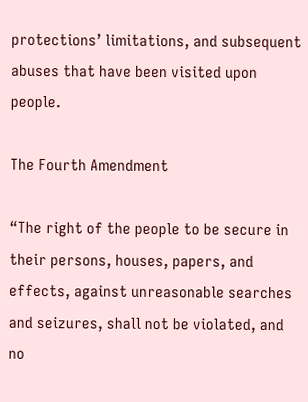protections’ limitations, and subsequent abuses that have been visited upon people.

The Fourth Amendment

“The right of the people to be secure in their persons, houses, papers, and effects, against unreasonable searches and seizures, shall not be violated, and no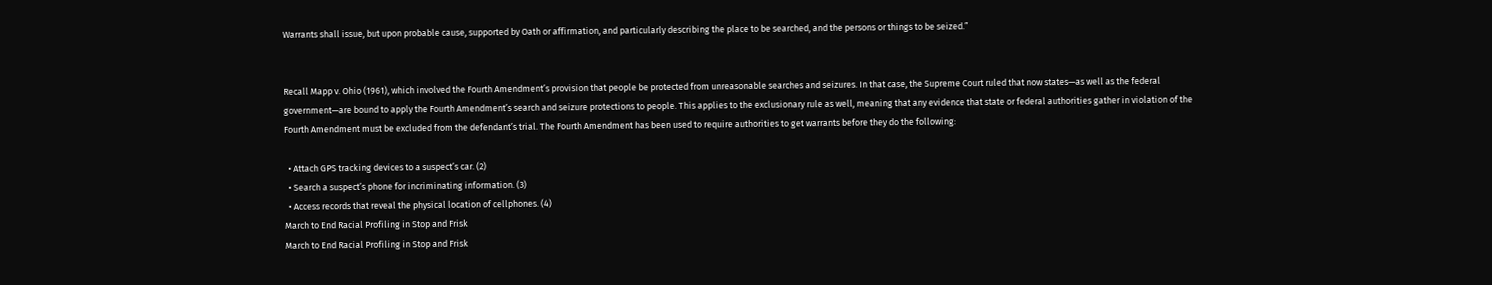Warrants shall issue, but upon probable cause, supported by Oath or affirmation, and particularly describing the place to be searched, and the persons or things to be seized.”


Recall Mapp v. Ohio (1961), which involved the Fourth Amendment’s provision that people be protected from unreasonable searches and seizures. In that case, the Supreme Court ruled that now states—as well as the federal government—are bound to apply the Fourth Amendment’s search and seizure protections to people. This applies to the exclusionary rule as well, meaning that any evidence that state or federal authorities gather in violation of the Fourth Amendment must be excluded from the defendant’s trial. The Fourth Amendment has been used to require authorities to get warrants before they do the following:

  • Attach GPS tracking devices to a suspect’s car. (2)
  • Search a suspect’s phone for incriminating information. (3)
  • Access records that reveal the physical location of cellphones. (4)
March to End Racial Profiling in Stop and Frisk
March to End Racial Profiling in Stop and Frisk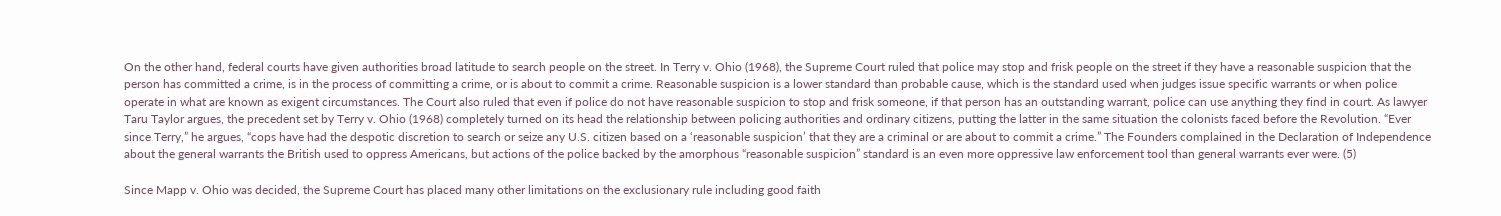On the other hand, federal courts have given authorities broad latitude to search people on the street. In Terry v. Ohio (1968), the Supreme Court ruled that police may stop and frisk people on the street if they have a reasonable suspicion that the person has committed a crime, is in the process of committing a crime, or is about to commit a crime. Reasonable suspicion is a lower standard than probable cause, which is the standard used when judges issue specific warrants or when police operate in what are known as exigent circumstances. The Court also ruled that even if police do not have reasonable suspicion to stop and frisk someone, if that person has an outstanding warrant, police can use anything they find in court. As lawyer Taru Taylor argues, the precedent set by Terry v. Ohio (1968) completely turned on its head the relationship between policing authorities and ordinary citizens, putting the latter in the same situation the colonists faced before the Revolution. “Ever since Terry,” he argues, “cops have had the despotic discretion to search or seize any U.S. citizen based on a ‘reasonable suspicion’ that they are a criminal or are about to commit a crime.” The Founders complained in the Declaration of Independence about the general warrants the British used to oppress Americans, but actions of the police backed by the amorphous “reasonable suspicion” standard is an even more oppressive law enforcement tool than general warrants ever were. (5)

Since Mapp v. Ohio was decided, the Supreme Court has placed many other limitations on the exclusionary rule including good faith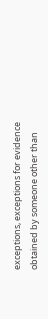exceptions, exceptions for evidence obtained by someone other than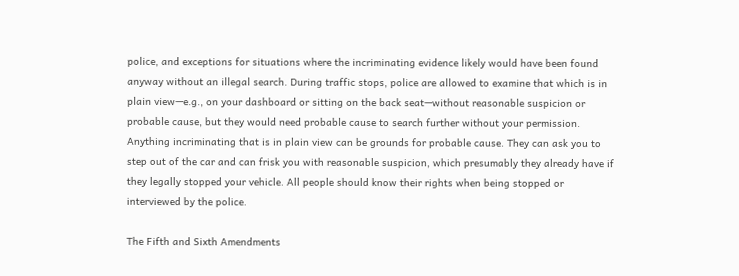police, and exceptions for situations where the incriminating evidence likely would have been found anyway without an illegal search. During traffic stops, police are allowed to examine that which is in plain view—e.g., on your dashboard or sitting on the back seat—without reasonable suspicion or probable cause, but they would need probable cause to search further without your permission. Anything incriminating that is in plain view can be grounds for probable cause. They can ask you to step out of the car and can frisk you with reasonable suspicion, which presumably they already have if they legally stopped your vehicle. All people should know their rights when being stopped or interviewed by the police.

The Fifth and Sixth Amendments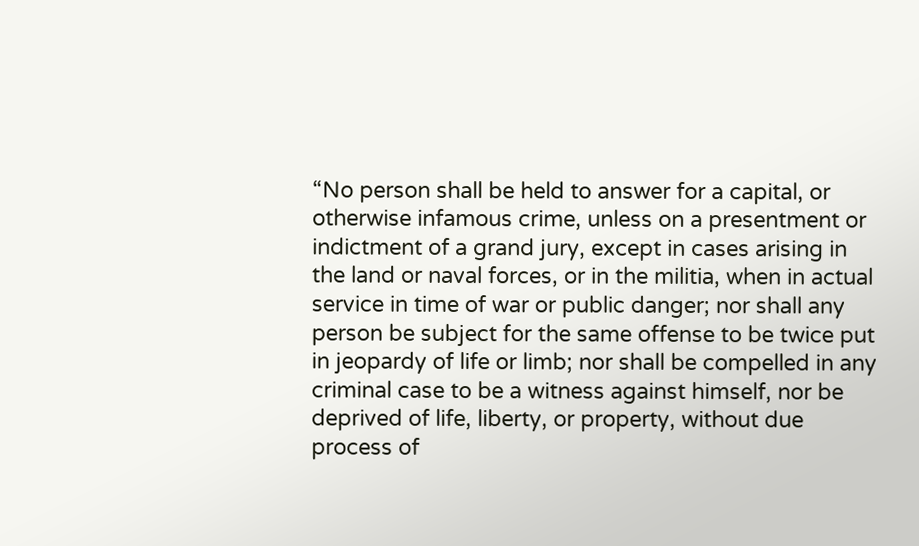“No person shall be held to answer for a capital, or otherwise infamous crime, unless on a presentment or indictment of a grand jury, except in cases arising in the land or naval forces, or in the militia, when in actual service in time of war or public danger; nor shall any person be subject for the same offense to be twice put in jeopardy of life or limb; nor shall be compelled in any criminal case to be a witness against himself, nor be deprived of life, liberty, or property, without due process of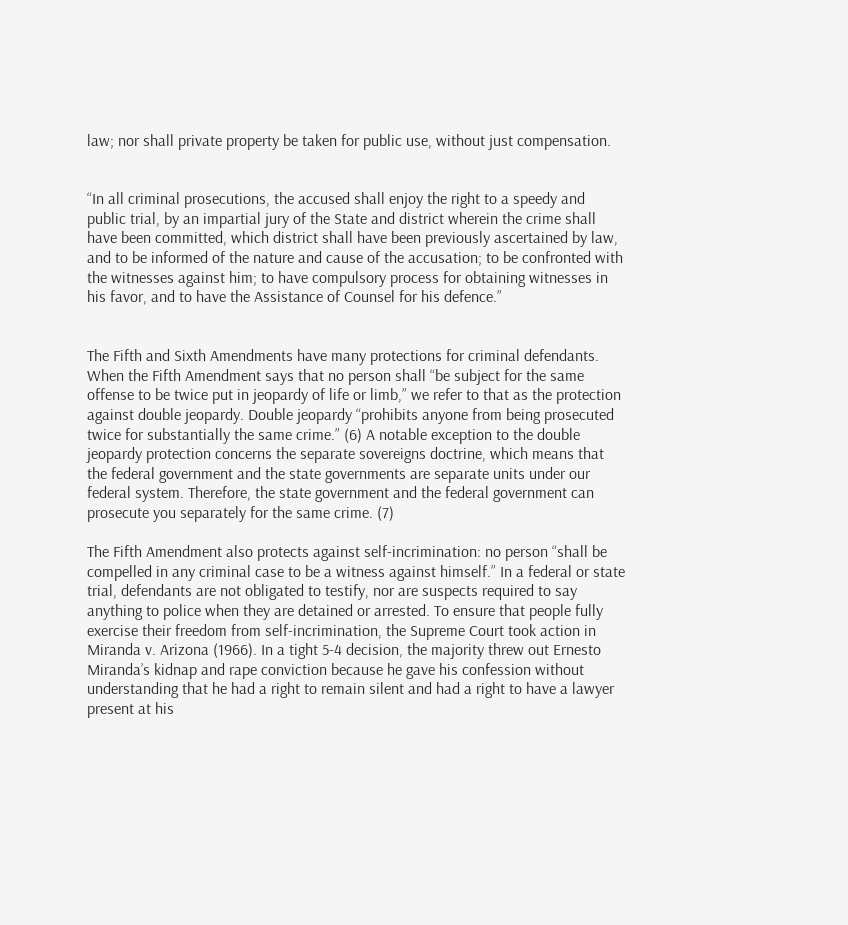law; nor shall private property be taken for public use, without just compensation.


“In all criminal prosecutions, the accused shall enjoy the right to a speedy and public trial, by an impartial jury of the State and district wherein the crime shall have been committed, which district shall have been previously ascertained by law, and to be informed of the nature and cause of the accusation; to be confronted with the witnesses against him; to have compulsory process for obtaining witnesses in his favor, and to have the Assistance of Counsel for his defence.”


The Fifth and Sixth Amendments have many protections for criminal defendants. When the Fifth Amendment says that no person shall “be subject for the same offense to be twice put in jeopardy of life or limb,” we refer to that as the protection against double jeopardy. Double jeopardy “prohibits anyone from being prosecuted twice for substantially the same crime.” (6) A notable exception to the double jeopardy protection concerns the separate sovereigns doctrine, which means that the federal government and the state governments are separate units under our federal system. Therefore, the state government and the federal government can prosecute you separately for the same crime. (7)

The Fifth Amendment also protects against self-incrimination: no person “shall be compelled in any criminal case to be a witness against himself.” In a federal or state trial, defendants are not obligated to testify, nor are suspects required to say anything to police when they are detained or arrested. To ensure that people fully exercise their freedom from self-incrimination, the Supreme Court took action in Miranda v. Arizona (1966). In a tight 5-4 decision, the majority threw out Ernesto Miranda’s kidnap and rape conviction because he gave his confession without understanding that he had a right to remain silent and had a right to have a lawyer present at his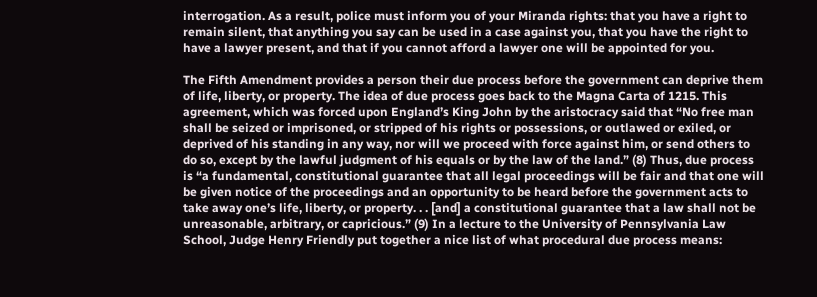interrogation. As a result, police must inform you of your Miranda rights: that you have a right to remain silent, that anything you say can be used in a case against you, that you have the right to have a lawyer present, and that if you cannot afford a lawyer one will be appointed for you.

The Fifth Amendment provides a person their due process before the government can deprive them of life, liberty, or property. The idea of due process goes back to the Magna Carta of 1215. This agreement, which was forced upon England’s King John by the aristocracy said that “No free man shall be seized or imprisoned, or stripped of his rights or possessions, or outlawed or exiled, or deprived of his standing in any way, nor will we proceed with force against him, or send others to do so, except by the lawful judgment of his equals or by the law of the land.” (8) Thus, due process is “a fundamental, constitutional guarantee that all legal proceedings will be fair and that one will be given notice of the proceedings and an opportunity to be heard before the government acts to take away one’s life, liberty, or property. . . [and] a constitutional guarantee that a law shall not be unreasonable, arbitrary, or capricious.” (9) In a lecture to the University of Pennsylvania Law School, Judge Henry Friendly put together a nice list of what procedural due process means: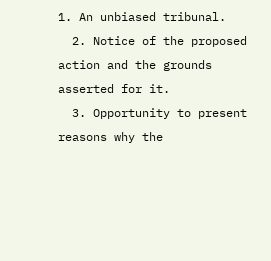1. An unbiased tribunal.
  2. Notice of the proposed action and the grounds asserted for it.
  3. Opportunity to present reasons why the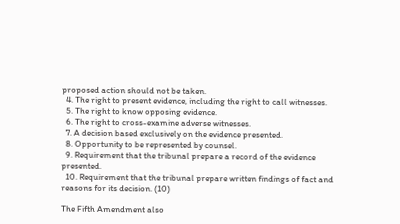proposed action should not be taken.
  4. The right to present evidence, including the right to call witnesses.
  5. The right to know opposing evidence.
  6. The right to cross-examine adverse witnesses.
  7. A decision based exclusively on the evidence presented.
  8. Opportunity to be represented by counsel.
  9. Requirement that the tribunal prepare a record of the evidence presented.
  10. Requirement that the tribunal prepare written findings of fact and reasons for its decision. (10)

The Fifth Amendment also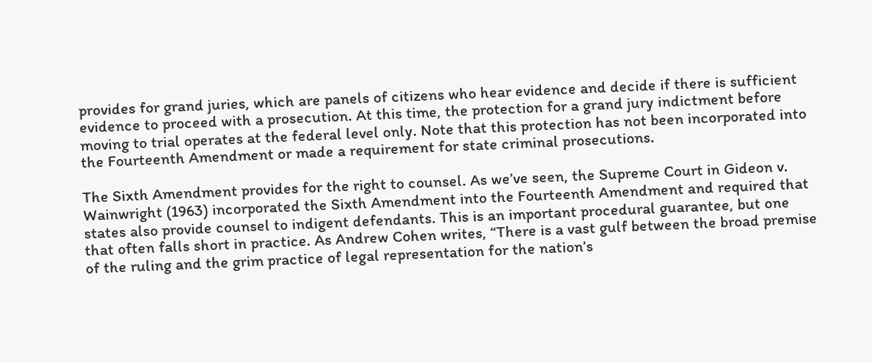provides for grand juries, which are panels of citizens who hear evidence and decide if there is sufficient evidence to proceed with a prosecution. At this time, the protection for a grand jury indictment before moving to trial operates at the federal level only. Note that this protection has not been incorporated into the Fourteenth Amendment or made a requirement for state criminal prosecutions.

The Sixth Amendment provides for the right to counsel. As we’ve seen, the Supreme Court in Gideon v. Wainwright (1963) incorporated the Sixth Amendment into the Fourteenth Amendment and required that states also provide counsel to indigent defendants. This is an important procedural guarantee, but one that often falls short in practice. As Andrew Cohen writes, “There is a vast gulf between the broad premise of the ruling and the grim practice of legal representation for the nation’s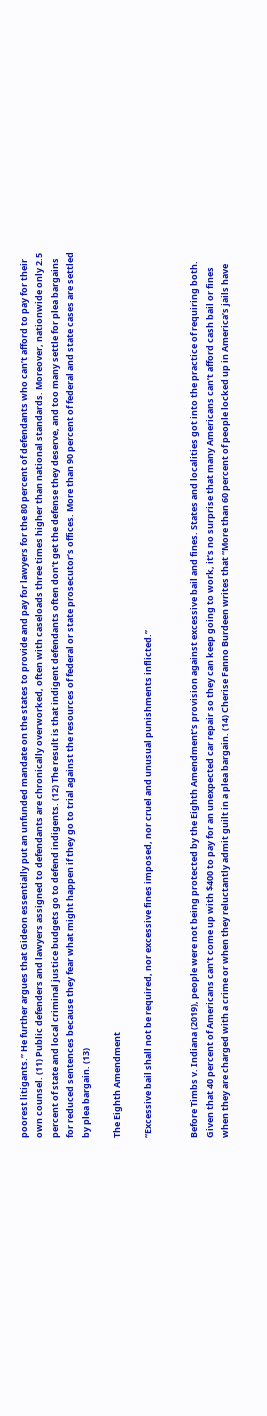poorest litigants.” He further argues that Gideon essentially put an unfunded mandate on the states to provide and pay for lawyers for the 80 percent of defendants who can’t afford to pay for their own counsel. (11) Public defenders and lawyers assigned to defendants are chronically overworked, often with caseloads three times higher than national standards. Moreover, nationwide only 2.5 percent of state and local criminal justice budgets go to defend indigents. (12) The result is that indigent defendants often don’t get the defense they deserve, and too many settle for plea bargains for reduced sentences because they fear what might happen if they go to trial against the resources of federal or state prosecutor’s offices. More than 90 percent of federal and state cases are settled by plea bargain. (13)

The Eighth Amendment

“Excessive bail shall not be required, nor excessive fines imposed, nor cruel and unusual punishments inflicted.”


Before Timbs v. Indiana (2019), people were not being protected by the Eighth Amendment’s provision against excessive bail and fines. States and localities got into the practice of requiring both. Given that 40 percent of Americans can’t come up with $400 to pay for an unexpected car repair so they can keep going to work, it’s no surprise that many Americans can’t afford cash bail or fines when they are charged with a crime or when they reluctantly admit guilt in a plea bargain. (14) Cherise Fanno Burdeen writes that “More than 60 percent of people locked up in America’s jails have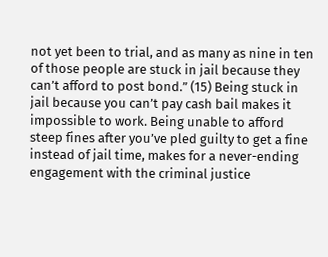not yet been to trial, and as many as nine in ten of those people are stuck in jail because they can’t afford to post bond.” (15) Being stuck in jail because you can’t pay cash bail makes it impossible to work. Being unable to afford steep fines after you’ve pled guilty to get a fine instead of jail time, makes for a never-ending engagement with the criminal justice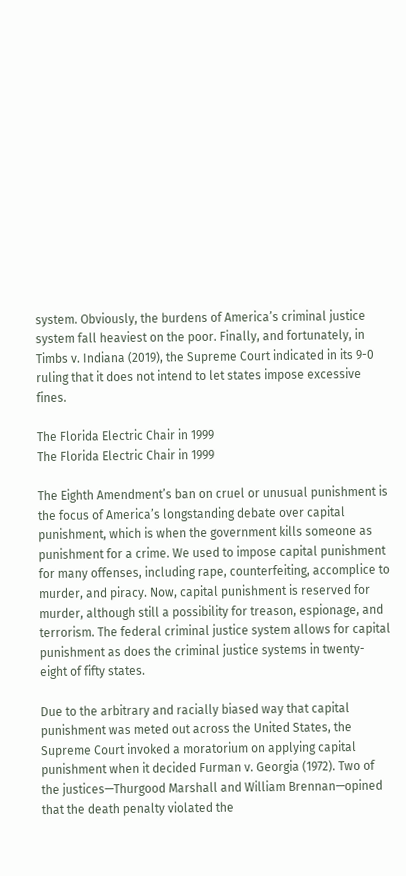system. Obviously, the burdens of America’s criminal justice system fall heaviest on the poor. Finally, and fortunately, in Timbs v. Indiana (2019), the Supreme Court indicated in its 9-0 ruling that it does not intend to let states impose excessive fines.

The Florida Electric Chair in 1999
The Florida Electric Chair in 1999

The Eighth Amendment’s ban on cruel or unusual punishment is the focus of America’s longstanding debate over capital punishment, which is when the government kills someone as punishment for a crime. We used to impose capital punishment for many offenses, including rape, counterfeiting, accomplice to murder, and piracy. Now, capital punishment is reserved for murder, although still a possibility for treason, espionage, and terrorism. The federal criminal justice system allows for capital punishment as does the criminal justice systems in twenty-eight of fifty states.

Due to the arbitrary and racially biased way that capital punishment was meted out across the United States, the Supreme Court invoked a moratorium on applying capital punishment when it decided Furman v. Georgia (1972). Two of the justices—Thurgood Marshall and William Brennan—opined that the death penalty violated the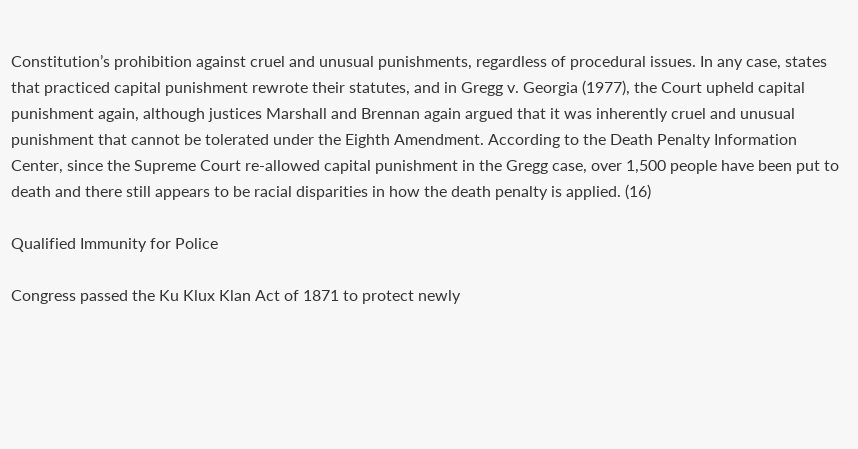Constitution’s prohibition against cruel and unusual punishments, regardless of procedural issues. In any case, states that practiced capital punishment rewrote their statutes, and in Gregg v. Georgia (1977), the Court upheld capital punishment again, although justices Marshall and Brennan again argued that it was inherently cruel and unusual punishment that cannot be tolerated under the Eighth Amendment. According to the Death Penalty Information Center, since the Supreme Court re-allowed capital punishment in the Gregg case, over 1,500 people have been put to death and there still appears to be racial disparities in how the death penalty is applied. (16)

Qualified Immunity for Police

Congress passed the Ku Klux Klan Act of 1871 to protect newly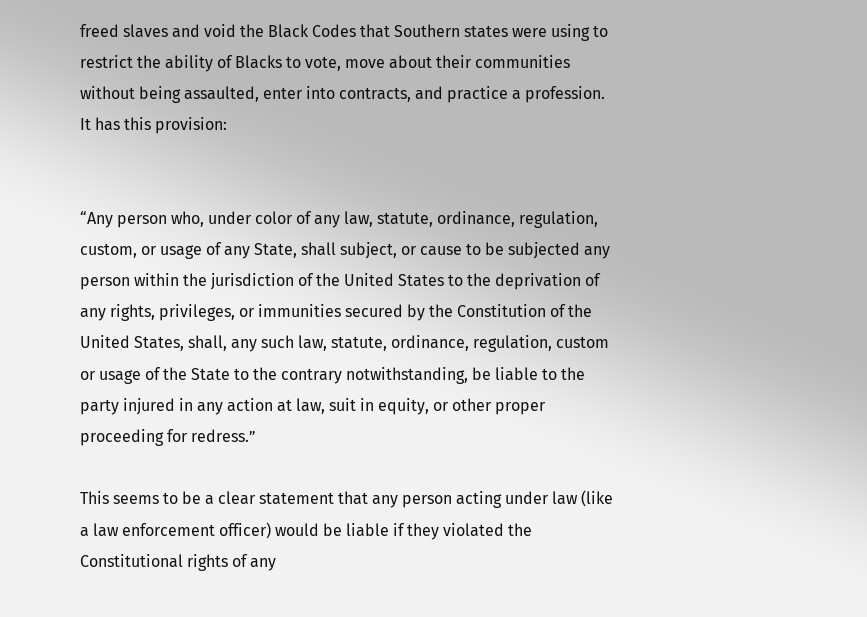freed slaves and void the Black Codes that Southern states were using to restrict the ability of Blacks to vote, move about their communities without being assaulted, enter into contracts, and practice a profession. It has this provision:


“Any person who, under color of any law, statute, ordinance, regulation, custom, or usage of any State, shall subject, or cause to be subjected any person within the jurisdiction of the United States to the deprivation of any rights, privileges, or immunities secured by the Constitution of the United States, shall, any such law, statute, ordinance, regulation, custom or usage of the State to the contrary notwithstanding, be liable to the party injured in any action at law, suit in equity, or other proper proceeding for redress.”

This seems to be a clear statement that any person acting under law (like a law enforcement officer) would be liable if they violated the Constitutional rights of any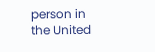person in the United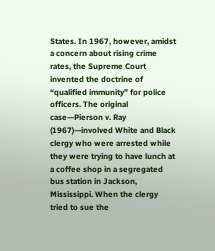States. In 1967, however, amidst a concern about rising crime rates, the Supreme Court invented the doctrine of “qualified immunity” for police officers. The original case—Pierson v. Ray (1967)—involved White and Black clergy who were arrested while they were trying to have lunch at a coffee shop in a segregated bus station in Jackson, Mississippi. When the clergy tried to sue the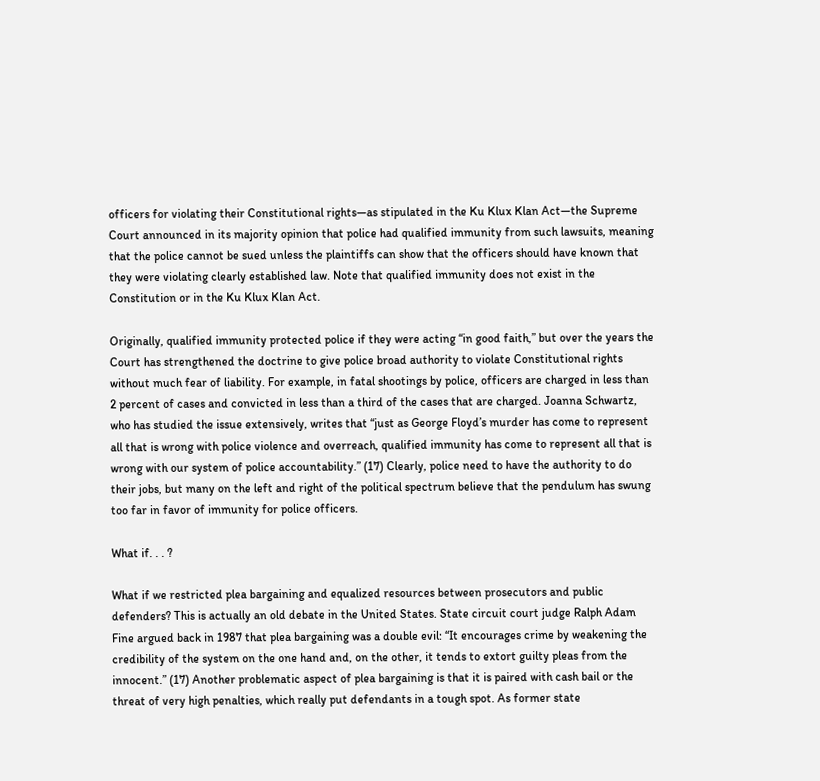officers for violating their Constitutional rights—as stipulated in the Ku Klux Klan Act—the Supreme Court announced in its majority opinion that police had qualified immunity from such lawsuits, meaning that the police cannot be sued unless the plaintiffs can show that the officers should have known that they were violating clearly established law. Note that qualified immunity does not exist in the Constitution or in the Ku Klux Klan Act.

Originally, qualified immunity protected police if they were acting “in good faith,” but over the years the Court has strengthened the doctrine to give police broad authority to violate Constitutional rights without much fear of liability. For example, in fatal shootings by police, officers are charged in less than 2 percent of cases and convicted in less than a third of the cases that are charged. Joanna Schwartz, who has studied the issue extensively, writes that “just as George Floyd’s murder has come to represent all that is wrong with police violence and overreach, qualified immunity has come to represent all that is wrong with our system of police accountability.” (17) Clearly, police need to have the authority to do their jobs, but many on the left and right of the political spectrum believe that the pendulum has swung too far in favor of immunity for police officers.

What if. . . ?

What if we restricted plea bargaining and equalized resources between prosecutors and public defenders? This is actually an old debate in the United States. State circuit court judge Ralph Adam Fine argued back in 1987 that plea bargaining was a double evil: “It encourages crime by weakening the credibility of the system on the one hand and, on the other, it tends to extort guilty pleas from the innocent.” (17) Another problematic aspect of plea bargaining is that it is paired with cash bail or the threat of very high penalties, which really put defendants in a tough spot. As former state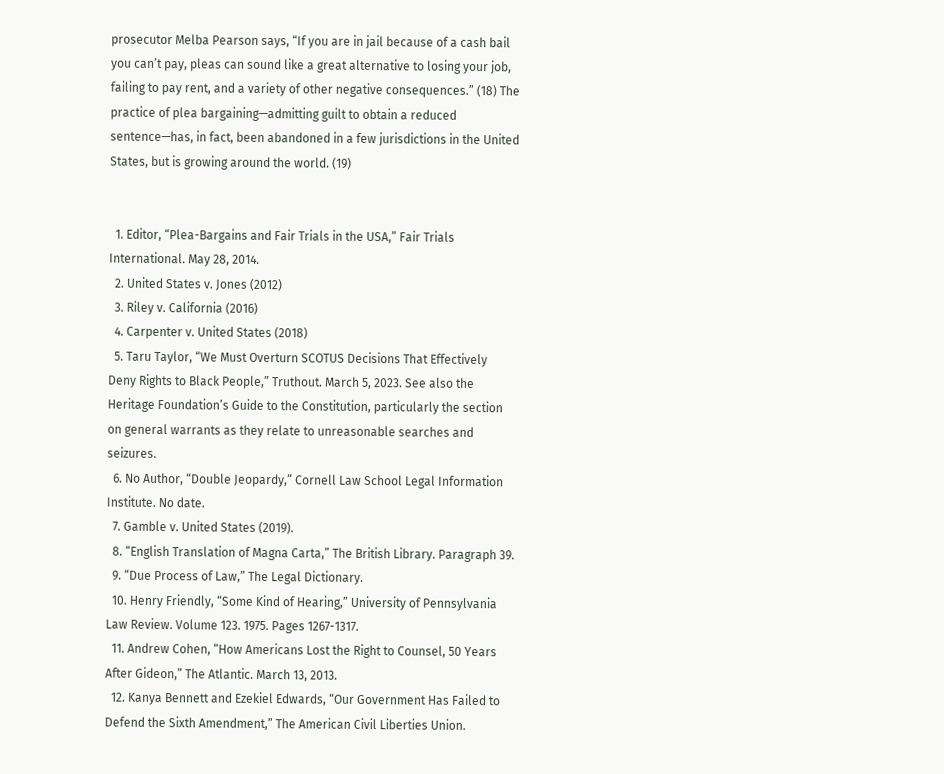prosecutor Melba Pearson says, “If you are in jail because of a cash bail you can’t pay, pleas can sound like a great alternative to losing your job, failing to pay rent, and a variety of other negative consequences.” (18) The practice of plea bargaining—admitting guilt to obtain a reduced sentence—has, in fact, been abandoned in a few jurisdictions in the United States, but is growing around the world. (19)


  1. Editor, “Plea-Bargains and Fair Trials in the USA,” Fair Trials International. May 28, 2014.
  2. United States v. Jones (2012)
  3. Riley v. California (2016)
  4. Carpenter v. United States (2018)
  5. Taru Taylor, “We Must Overturn SCOTUS Decisions That Effectively Deny Rights to Black People,” Truthout. March 5, 2023. See also the Heritage Foundation’s Guide to the Constitution, particularly the section on general warrants as they relate to unreasonable searches and seizures.
  6. No Author, “Double Jeopardy,” Cornell Law School Legal Information Institute. No date.
  7. Gamble v. United States (2019).
  8. “English Translation of Magna Carta,” The British Library. Paragraph 39.
  9. “Due Process of Law,” The Legal Dictionary.
  10. Henry Friendly, “Some Kind of Hearing,” University of Pennsylvania Law Review. Volume 123. 1975. Pages 1267-1317.
  11. Andrew Cohen, “How Americans Lost the Right to Counsel, 50 Years After Gideon,” The Atlantic. March 13, 2013.
  12. Kanya Bennett and Ezekiel Edwards, “Our Government Has Failed to Defend the Sixth Amendment,” The American Civil Liberties Union.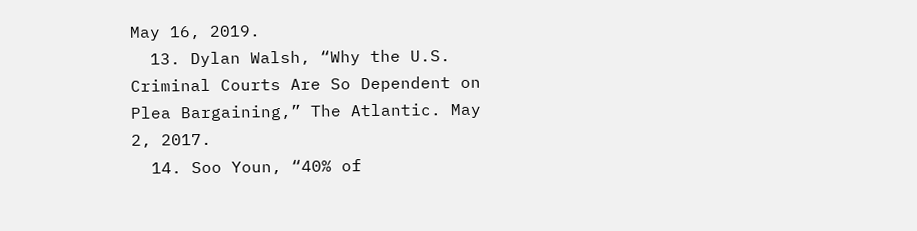May 16, 2019.
  13. Dylan Walsh, “Why the U.S. Criminal Courts Are So Dependent on Plea Bargaining,” The Atlantic. May 2, 2017.
  14. Soo Youn, “40% of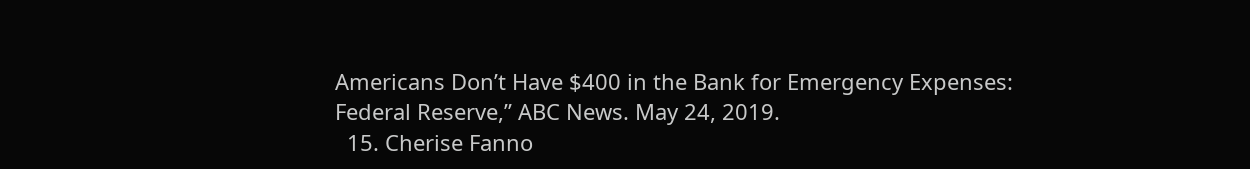Americans Don’t Have $400 in the Bank for Emergency Expenses: Federal Reserve,” ABC News. May 24, 2019.
  15. Cherise Fanno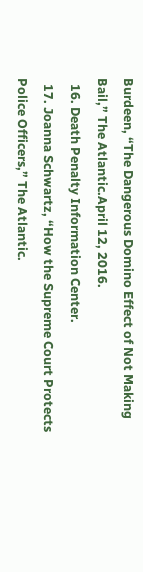Burdeen, “The Dangerous Domino Effect of Not Making Bail,” The Atlantic.April 12, 2016.
  16. Death Penalty Information Center.
  17. Joanna Schwartz, “How the Supreme Court Protects Police Officers,” The Atlantic.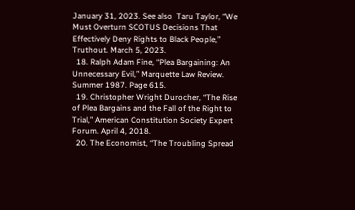January 31, 2023. See also  Taru Taylor, “We Must Overturn SCOTUS Decisions That Effectively Deny Rights to Black People,” Truthout. March 5, 2023.
  18. Ralph Adam Fine, “Plea Bargaining: An Unnecessary Evil,” Marquette Law Review. Summer 1987. Page 615.
  19. Christopher Wright Durocher, “The Rise of Plea Bargains and the Fall of the Right to Trial,” American Constitution Society Expert Forum. April 4, 2018.
  20. The Economist, “The Troubling Spread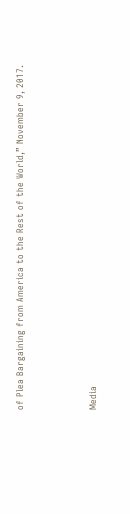of Plea Bargaining from America to the Rest of the World,” November 9, 2017.



Media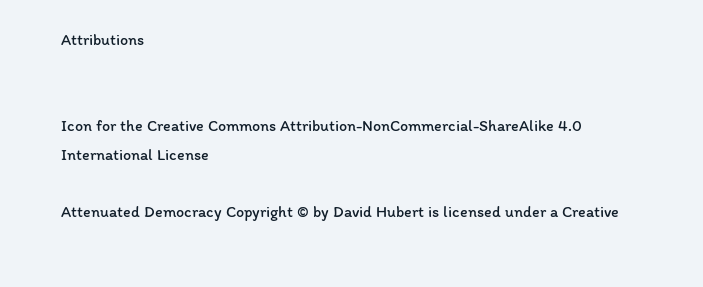Attributions


Icon for the Creative Commons Attribution-NonCommercial-ShareAlike 4.0 International License

Attenuated Democracy Copyright © by David Hubert is licensed under a Creative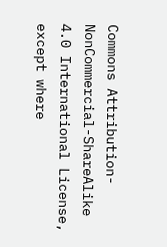Commons Attribution-NonCommercial-ShareAlike 4.0 International License, except where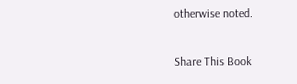otherwise noted.

Share This Book